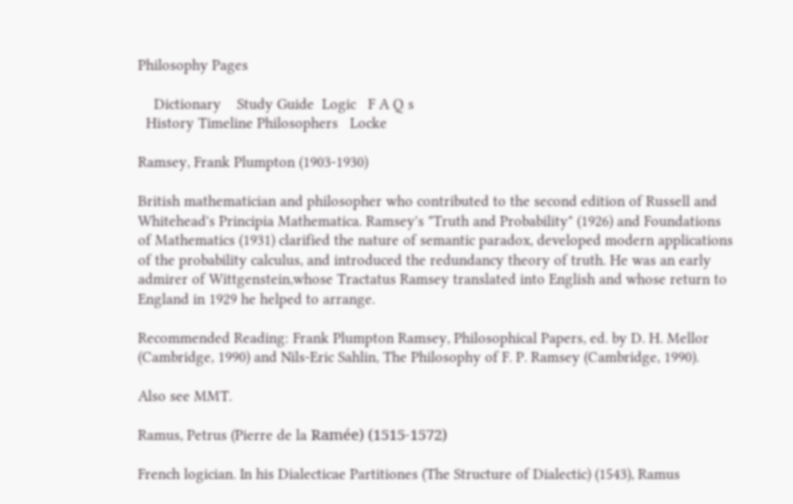Philosophy Pages

    Dictionary    Study Guide  Logic   F A Q s
  History Timeline Philosophers   Locke

Ramsey, Frank Plumpton (1903-1930)

British mathematician and philosopher who contributed to the second edition of Russell and Whitehead's Principia Mathematica. Ramsey's "Truth and Probability" (1926) and Foundations of Mathematics (1931) clarified the nature of semantic paradox, developed modern applications of the probability calculus, and introduced the redundancy theory of truth. He was an early admirer of Wittgenstein,whose Tractatus Ramsey translated into English and whose return to England in 1929 he helped to arrange.

Recommended Reading: Frank Plumpton Ramsey, Philosophical Papers, ed. by D. H. Mellor (Cambridge, 1990) and Nils-Eric Sahlin, The Philosophy of F. P. Ramsey (Cambridge, 1990).

Also see MMT.

Ramus, Petrus (Pierre de la Ramée) (1515-1572)

French logician. In his Dialecticae Partitiones (The Structure of Dialectic) (1543), Ramus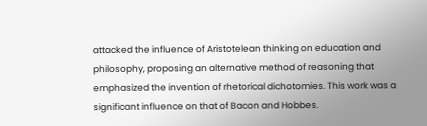attacked the influence of Aristotelean thinking on education and philosophy, proposing an alternative method of reasoning that emphasized the invention of rhetorical dichotomies. This work was a significant influence on that of Bacon and Hobbes.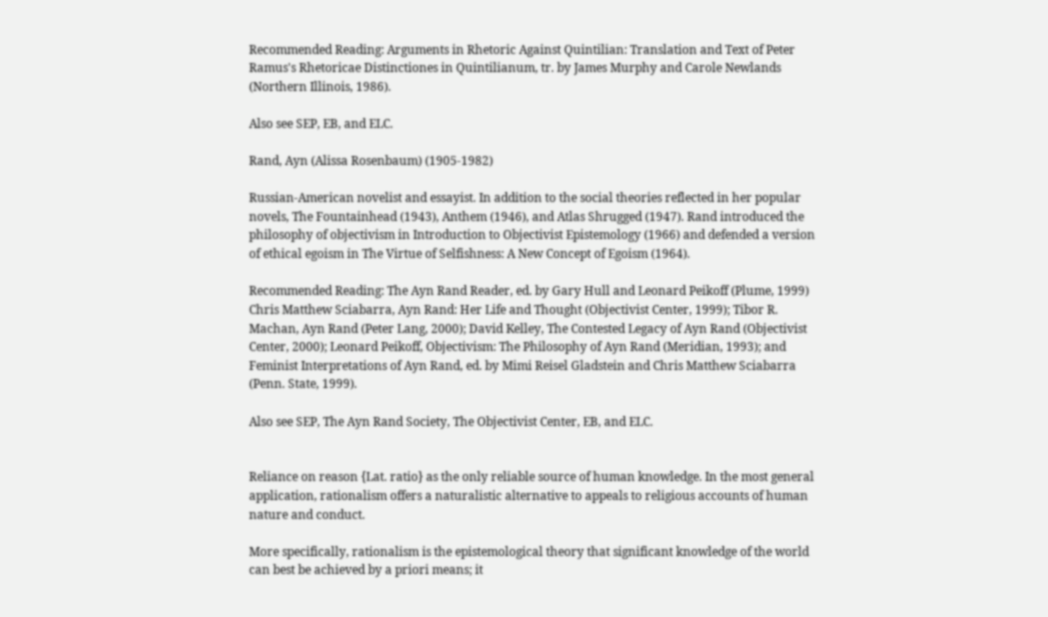Recommended Reading: Arguments in Rhetoric Against Quintilian: Translation and Text of Peter Ramus's Rhetoricae Distinctiones in Quintilianum, tr. by James Murphy and Carole Newlands (Northern Illinois, 1986).

Also see SEP, EB, and ELC.

Rand, Ayn (Alissa Rosenbaum) (1905-1982)

Russian-American novelist and essayist. In addition to the social theories reflected in her popular novels, The Fountainhead (1943), Anthem (1946), and Atlas Shrugged (1947). Rand introduced the philosophy of objectivism in Introduction to Objectivist Epistemology (1966) and defended a version of ethical egoism in The Virtue of Selfishness: A New Concept of Egoism (1964).

Recommended Reading: The Ayn Rand Reader, ed. by Gary Hull and Leonard Peikoff (Plume, 1999) Chris Matthew Sciabarra, Ayn Rand: Her Life and Thought (Objectivist Center, 1999); Tibor R. Machan, Ayn Rand (Peter Lang, 2000); David Kelley, The Contested Legacy of Ayn Rand (Objectivist Center, 2000); Leonard Peikoff, Objectivism: The Philosophy of Ayn Rand (Meridian, 1993); and Feminist Interpretations of Ayn Rand, ed. by Mimi Reisel Gladstein and Chris Matthew Sciabarra (Penn. State, 1999).

Also see SEP, The Ayn Rand Society, The Objectivist Center, EB, and ELC.


Reliance on reason {Lat. ratio} as the only reliable source of human knowledge. In the most general application, rationalism offers a naturalistic alternative to appeals to religious accounts of human nature and conduct.

More specifically, rationalism is the epistemological theory that significant knowledge of the world can best be achieved by a priori means; it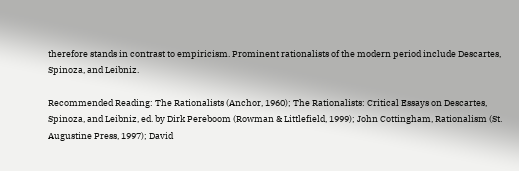therefore stands in contrast to empiricism. Prominent rationalists of the modern period include Descartes, Spinoza, and Leibniz.

Recommended Reading: The Rationalists (Anchor, 1960); The Rationalists: Critical Essays on Descartes, Spinoza, and Leibniz, ed. by Dirk Pereboom (Rowman & Littlefield, 1999); John Cottingham, Rationalism (St. Augustine Press, 1997); David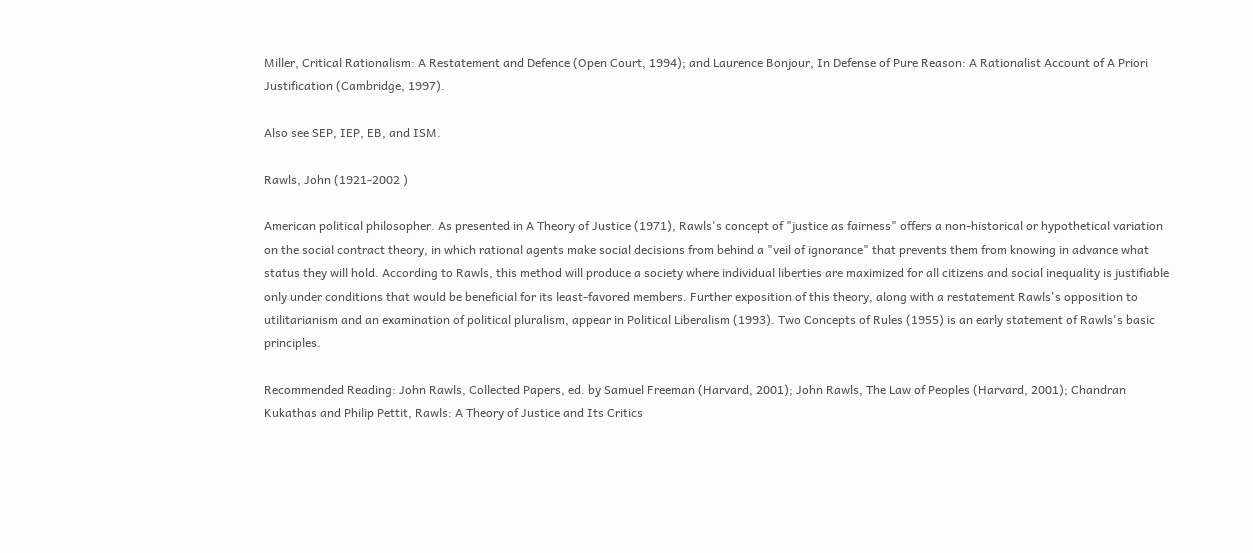Miller, Critical Rationalism: A Restatement and Defence (Open Court, 1994); and Laurence Bonjour, In Defense of Pure Reason: A Rationalist Account of A Priori Justification (Cambridge, 1997).

Also see SEP, IEP, EB, and ISM.

Rawls, John (1921-2002 )

American political philosopher. As presented in A Theory of Justice (1971), Rawls's concept of "justice as fairness" offers a non-historical or hypothetical variation on the social contract theory, in which rational agents make social decisions from behind a "veil of ignorance" that prevents them from knowing in advance what status they will hold. According to Rawls, this method will produce a society where individual liberties are maximized for all citizens and social inequality is justifiable only under conditions that would be beneficial for its least-favored members. Further exposition of this theory, along with a restatement Rawls's opposition to utilitarianism and an examination of political pluralism, appear in Political Liberalism (1993). Two Concepts of Rules (1955) is an early statement of Rawls's basic principles.

Recommended Reading: John Rawls, Collected Papers, ed. by Samuel Freeman (Harvard, 2001); John Rawls, The Law of Peoples (Harvard, 2001); Chandran Kukathas and Philip Pettit, Rawls: A Theory of Justice and Its Critics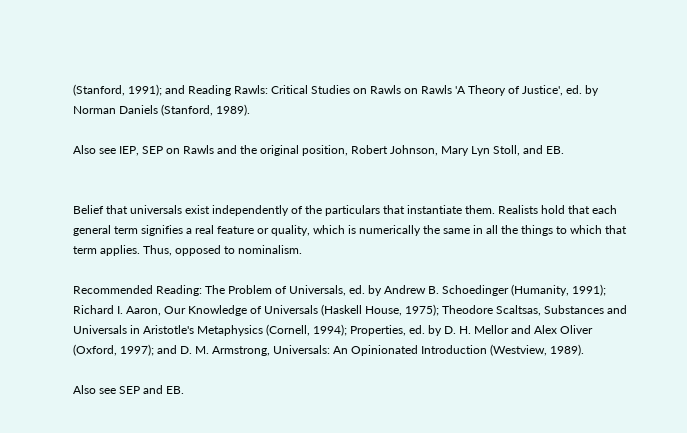(Stanford, 1991); and Reading Rawls: Critical Studies on Rawls on Rawls 'A Theory of Justice', ed. by Norman Daniels (Stanford, 1989).

Also see IEP, SEP on Rawls and the original position, Robert Johnson, Mary Lyn Stoll, and EB.


Belief that universals exist independently of the particulars that instantiate them. Realists hold that each general term signifies a real feature or quality, which is numerically the same in all the things to which that term applies. Thus, opposed to nominalism.

Recommended Reading: The Problem of Universals, ed. by Andrew B. Schoedinger (Humanity, 1991); Richard I. Aaron, Our Knowledge of Universals (Haskell House, 1975); Theodore Scaltsas, Substances and Universals in Aristotle's Metaphysics (Cornell, 1994); Properties, ed. by D. H. Mellor and Alex Oliver (Oxford, 1997); and D. M. Armstrong, Universals: An Opinionated Introduction (Westview, 1989).

Also see SEP and EB.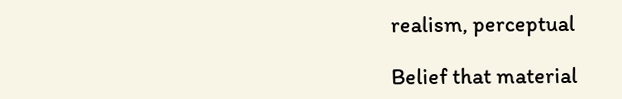realism, perceptual

Belief that material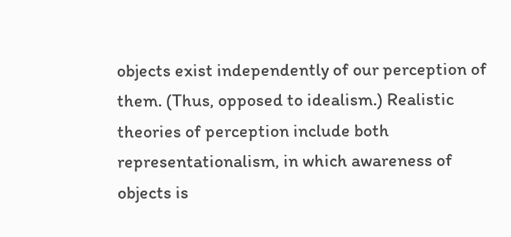objects exist independently of our perception of them. (Thus, opposed to idealism.) Realistic theories of perception include both representationalism, in which awareness of objects is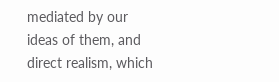mediated by our ideas of them, and direct realism, which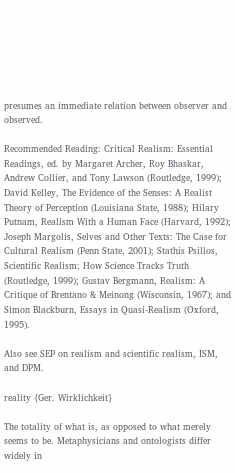presumes an immediate relation between observer and observed.

Recommended Reading: Critical Realism: Essential Readings, ed. by Margaret Archer, Roy Bhaskar, Andrew Collier, and Tony Lawson (Routledge, 1999); David Kelley, The Evidence of the Senses: A Realist Theory of Perception (Louisiana State, 1988); Hilary Putnam, Realism With a Human Face (Harvard, 1992); Joseph Margolis, Selves and Other Texts: The Case for Cultural Realism (Penn State, 2001); Stathis Psillos, Scientific Realism: How Science Tracks Truth (Routledge, 1999); Gustav Bergmann, Realism: A Critique of Brentano & Meinong (Wisconsin, 1967); and Simon Blackburn, Essays in Quasi-Realism (Oxford, 1995).

Also see SEP on realism and scientific realism, ISM, and DPM.

reality {Ger. Wirklichkeit}

The totality of what is, as opposed to what merely seems to be. Metaphysicians and ontologists differ widely in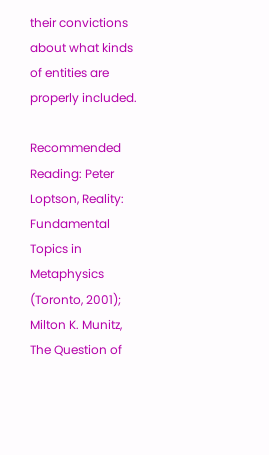their convictions about what kinds of entities are properly included.

Recommended Reading: Peter Loptson, Reality: Fundamental Topics in Metaphysics (Toronto, 2001); Milton K. Munitz, The Question of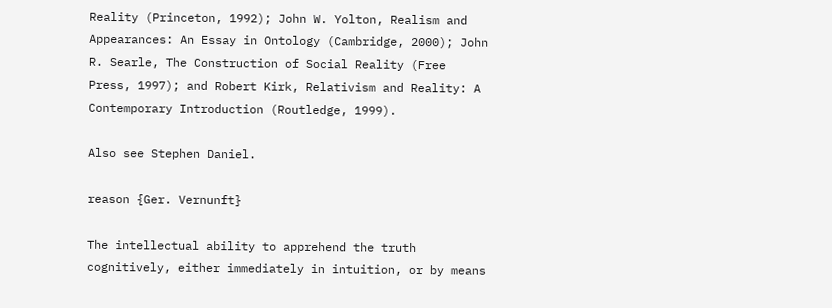Reality (Princeton, 1992); John W. Yolton, Realism and Appearances: An Essay in Ontology (Cambridge, 2000); John R. Searle, The Construction of Social Reality (Free Press, 1997); and Robert Kirk, Relativism and Reality: A Contemporary Introduction (Routledge, 1999).

Also see Stephen Daniel.

reason {Ger. Vernunft}

The intellectual ability to apprehend the truth cognitively, either immediately in intuition, or by means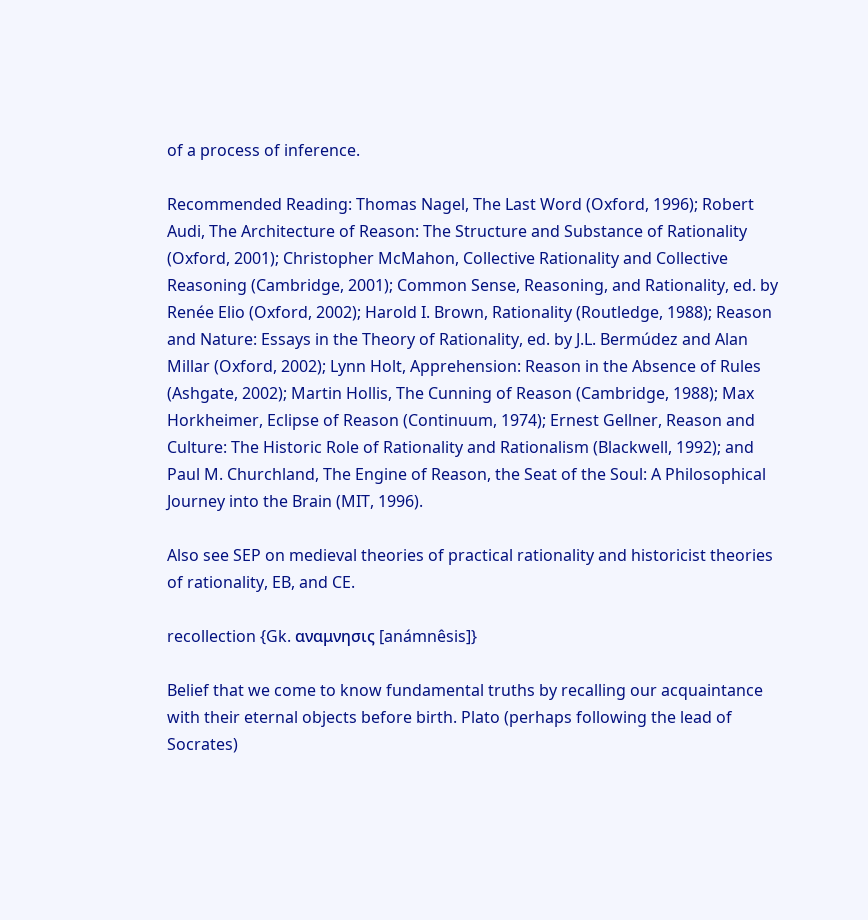of a process of inference.

Recommended Reading: Thomas Nagel, The Last Word (Oxford, 1996); Robert Audi, The Architecture of Reason: The Structure and Substance of Rationality (Oxford, 2001); Christopher McMahon, Collective Rationality and Collective Reasoning (Cambridge, 2001); Common Sense, Reasoning, and Rationality, ed. by Renée Elio (Oxford, 2002); Harold I. Brown, Rationality (Routledge, 1988); Reason and Nature: Essays in the Theory of Rationality, ed. by J.L. Bermúdez and Alan Millar (Oxford, 2002); Lynn Holt, Apprehension: Reason in the Absence of Rules (Ashgate, 2002); Martin Hollis, The Cunning of Reason (Cambridge, 1988); Max Horkheimer, Eclipse of Reason (Continuum, 1974); Ernest Gellner, Reason and Culture: The Historic Role of Rationality and Rationalism (Blackwell, 1992); and Paul M. Churchland, The Engine of Reason, the Seat of the Soul: A Philosophical Journey into the Brain (MIT, 1996).

Also see SEP on medieval theories of practical rationality and historicist theories of rationality, EB, and CE.

recollection {Gk. αναμνησις [anámnêsis]}

Belief that we come to know fundamental truths by recalling our acquaintance with their eternal objects before birth. Plato (perhaps following the lead of Socrates)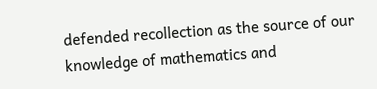defended recollection as the source of our knowledge of mathematics and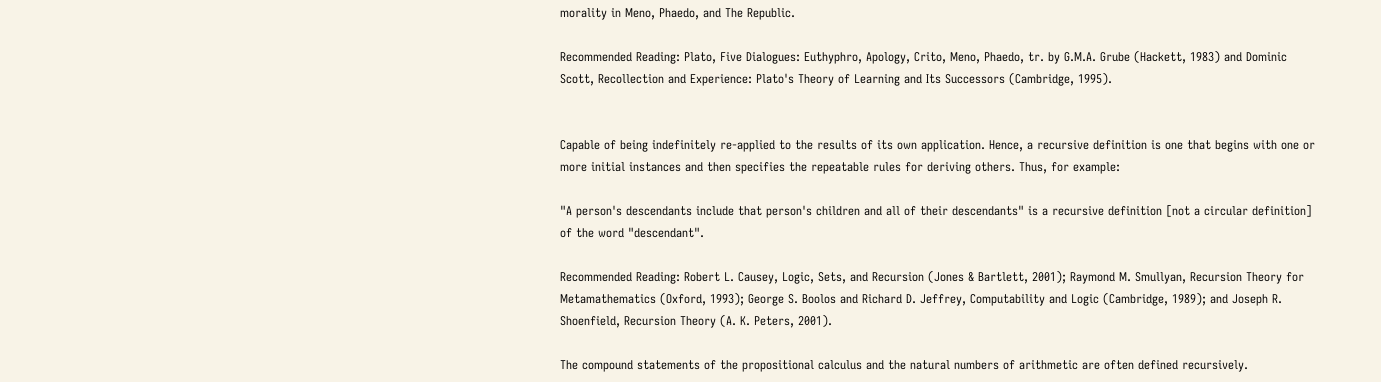morality in Meno, Phaedo, and The Republic.

Recommended Reading: Plato, Five Dialogues: Euthyphro, Apology, Crito, Meno, Phaedo, tr. by G.M.A. Grube (Hackett, 1983) and Dominic Scott, Recollection and Experience: Plato's Theory of Learning and Its Successors (Cambridge, 1995).


Capable of being indefinitely re-applied to the results of its own application. Hence, a recursive definition is one that begins with one or more initial instances and then specifies the repeatable rules for deriving others. Thus, for example:

"A person's descendants include that person's children and all of their descendants" is a recursive definition [not a circular definition] of the word "descendant".

Recommended Reading: Robert L. Causey, Logic, Sets, and Recursion (Jones & Bartlett, 2001); Raymond M. Smullyan, Recursion Theory for Metamathematics (Oxford, 1993); George S. Boolos and Richard D. Jeffrey, Computability and Logic (Cambridge, 1989); and Joseph R. Shoenfield, Recursion Theory (A. K. Peters, 2001).

The compound statements of the propositional calculus and the natural numbers of arithmetic are often defined recursively.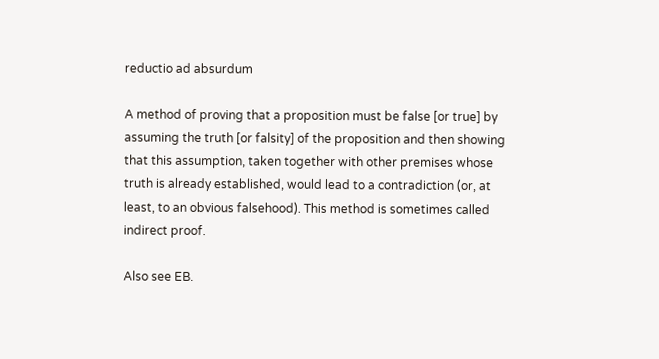reductio ad absurdum

A method of proving that a proposition must be false [or true] by assuming the truth [or falsity] of the proposition and then showing that this assumption, taken together with other premises whose truth is already established, would lead to a contradiction (or, at least, to an obvious falsehood). This method is sometimes called indirect proof.

Also see EB.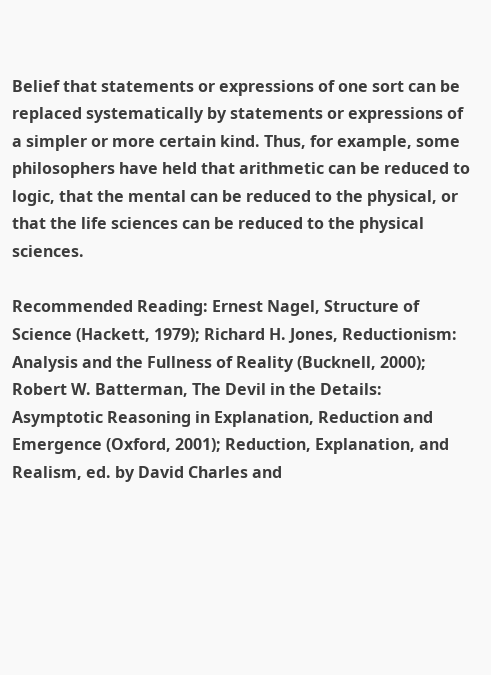Belief that statements or expressions of one sort can be replaced systematically by statements or expressions of a simpler or more certain kind. Thus, for example, some philosophers have held that arithmetic can be reduced to logic, that the mental can be reduced to the physical, or that the life sciences can be reduced to the physical sciences.

Recommended Reading: Ernest Nagel, Structure of Science (Hackett, 1979); Richard H. Jones, Reductionism: Analysis and the Fullness of Reality (Bucknell, 2000); Robert W. Batterman, The Devil in the Details: Asymptotic Reasoning in Explanation, Reduction and Emergence (Oxford, 2001); Reduction, Explanation, and Realism, ed. by David Charles and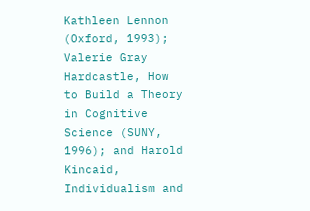Kathleen Lennon (Oxford, 1993); Valerie Gray Hardcastle, How to Build a Theory in Cognitive Science (SUNY, 1996); and Harold Kincaid, Individualism and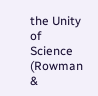the Unity of Science (Rowman &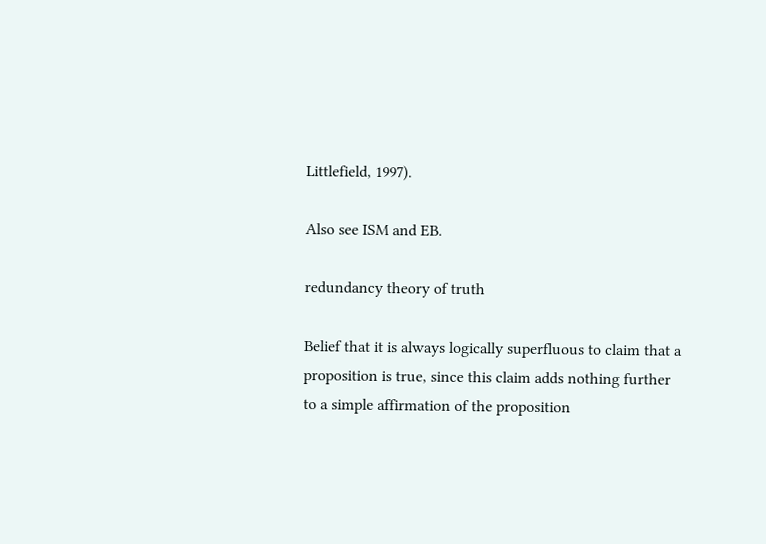Littlefield, 1997).

Also see ISM and EB.

redundancy theory of truth

Belief that it is always logically superfluous to claim that a proposition is true, since this claim adds nothing further to a simple affirmation of the proposition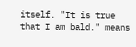itself. "It is true that I am bald." means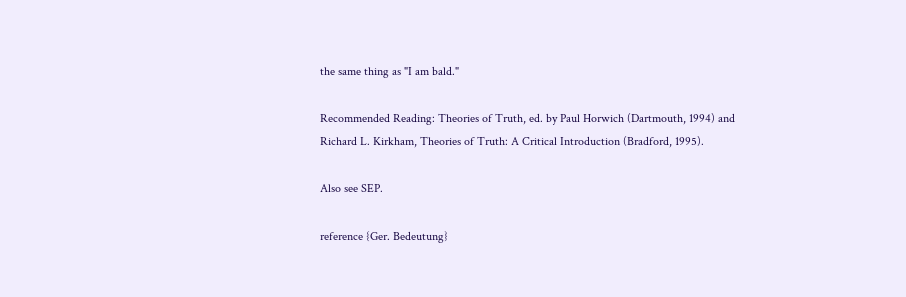the same thing as "I am bald."

Recommended Reading: Theories of Truth, ed. by Paul Horwich (Dartmouth, 1994) and Richard L. Kirkham, Theories of Truth: A Critical Introduction (Bradford, 1995).

Also see SEP.

reference {Ger. Bedeutung}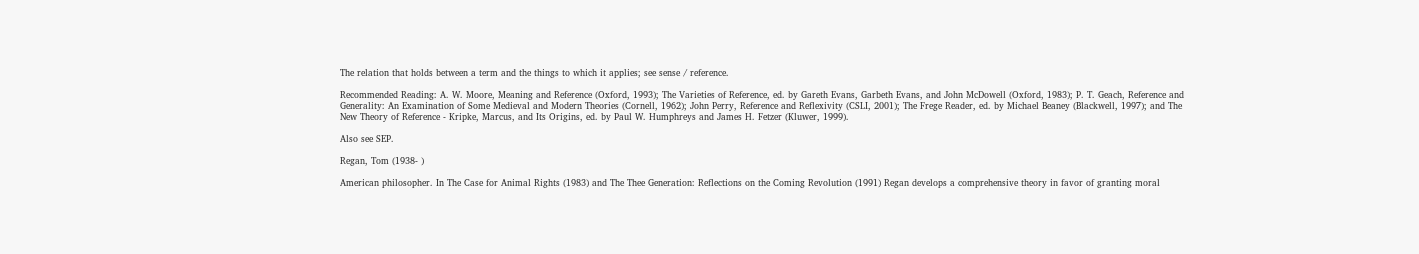The relation that holds between a term and the things to which it applies; see sense / reference.

Recommended Reading: A. W. Moore, Meaning and Reference (Oxford, 1993); The Varieties of Reference, ed. by Gareth Evans, Garbeth Evans, and John McDowell (Oxford, 1983); P. T. Geach, Reference and Generality: An Examination of Some Medieval and Modern Theories (Cornell, 1962); John Perry, Reference and Reflexivity (CSLI, 2001); The Frege Reader, ed. by Michael Beaney (Blackwell, 1997); and The New Theory of Reference - Kripke, Marcus, and Its Origins, ed. by Paul W. Humphreys and James H. Fetzer (Kluwer, 1999).

Also see SEP.

Regan, Tom (1938- )

American philosopher. In The Case for Animal Rights (1983) and The Thee Generation: Reflections on the Coming Revolution (1991) Regan develops a comprehensive theory in favor of granting moral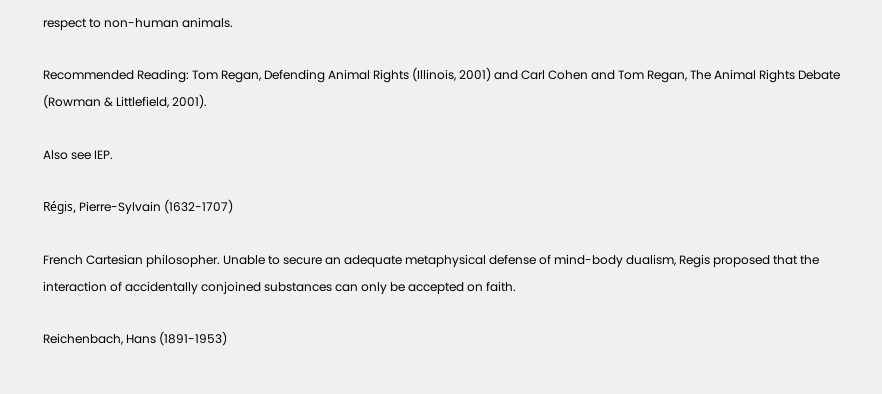respect to non-human animals.

Recommended Reading: Tom Regan, Defending Animal Rights (Illinois, 2001) and Carl Cohen and Tom Regan, The Animal Rights Debate (Rowman & Littlefield, 2001).

Also see IEP.

Régis, Pierre-Sylvain (1632-1707)

French Cartesian philosopher. Unable to secure an adequate metaphysical defense of mind-body dualism, Regis proposed that the interaction of accidentally conjoined substances can only be accepted on faith.

Reichenbach, Hans (1891-1953)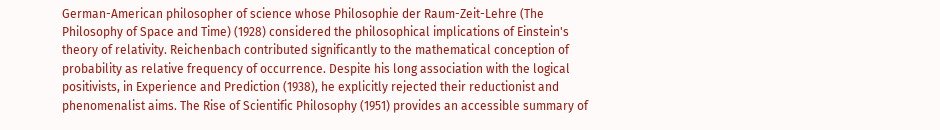German-American philosopher of science whose Philosophie der Raum-Zeit-Lehre (The Philosophy of Space and Time) (1928) considered the philosophical implications of Einstein's theory of relativity. Reichenbach contributed significantly to the mathematical conception of probability as relative frequency of occurrence. Despite his long association with the logical positivists, in Experience and Prediction (1938), he explicitly rejected their reductionist and phenomenalist aims. The Rise of Scientific Philosophy (1951) provides an accessible summary of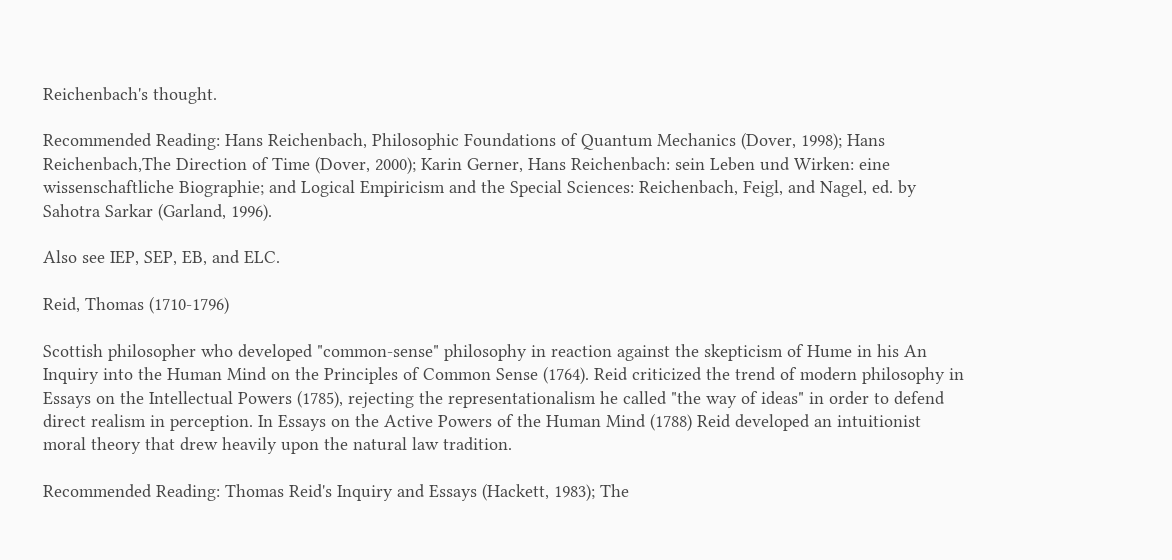Reichenbach's thought.

Recommended Reading: Hans Reichenbach, Philosophic Foundations of Quantum Mechanics (Dover, 1998); Hans Reichenbach,The Direction of Time (Dover, 2000); Karin Gerner, Hans Reichenbach: sein Leben und Wirken: eine wissenschaftliche Biographie; and Logical Empiricism and the Special Sciences: Reichenbach, Feigl, and Nagel, ed. by Sahotra Sarkar (Garland, 1996).

Also see IEP, SEP, EB, and ELC.

Reid, Thomas (1710-1796)

Scottish philosopher who developed "common-sense" philosophy in reaction against the skepticism of Hume in his An Inquiry into the Human Mind on the Principles of Common Sense (1764). Reid criticized the trend of modern philosophy in Essays on the Intellectual Powers (1785), rejecting the representationalism he called "the way of ideas" in order to defend direct realism in perception. In Essays on the Active Powers of the Human Mind (1788) Reid developed an intuitionist moral theory that drew heavily upon the natural law tradition.

Recommended Reading: Thomas Reid's Inquiry and Essays (Hackett, 1983); The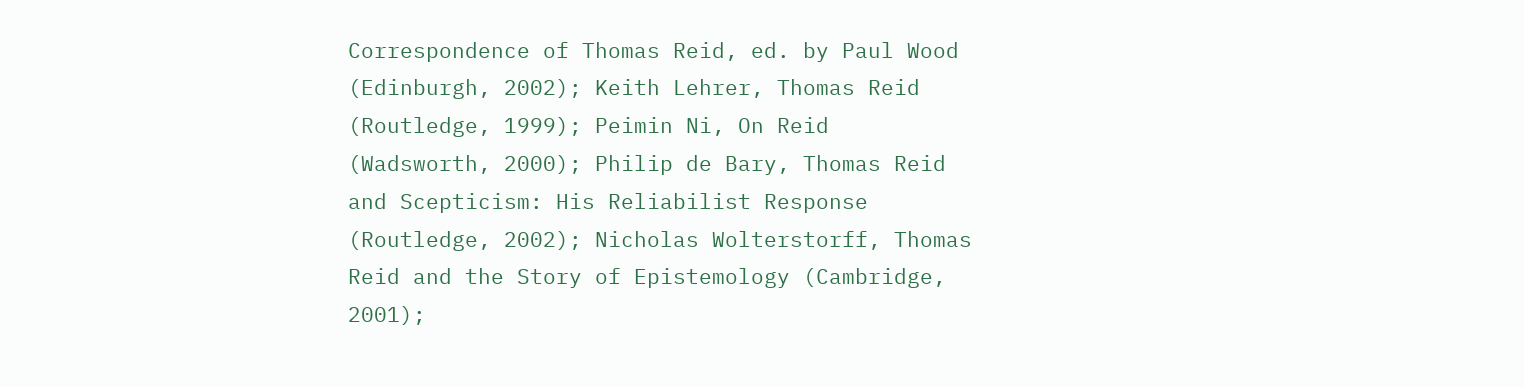Correspondence of Thomas Reid, ed. by Paul Wood (Edinburgh, 2002); Keith Lehrer, Thomas Reid (Routledge, 1999); Peimin Ni, On Reid (Wadsworth, 2000); Philip de Bary, Thomas Reid and Scepticism: His Reliabilist Response (Routledge, 2002); Nicholas Wolterstorff, Thomas Reid and the Story of Epistemology (Cambridge, 2001);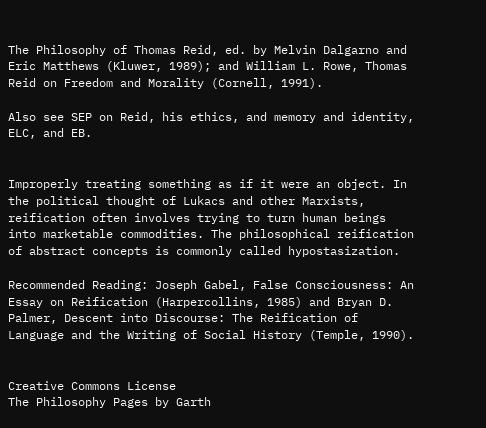The Philosophy of Thomas Reid, ed. by Melvin Dalgarno and Eric Matthews (Kluwer, 1989); and William L. Rowe, Thomas Reid on Freedom and Morality (Cornell, 1991).

Also see SEP on Reid, his ethics, and memory and identity, ELC, and EB.


Improperly treating something as if it were an object. In the political thought of Lukacs and other Marxists, reification often involves trying to turn human beings into marketable commodities. The philosophical reification of abstract concepts is commonly called hypostasization.

Recommended Reading: Joseph Gabel, False Consciousness: An Essay on Reification (Harpercollins, 1985) and Bryan D. Palmer, Descent into Discourse: The Reification of Language and the Writing of Social History (Temple, 1990).


Creative Commons License
The Philosophy Pages by Garth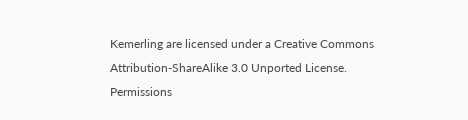Kemerling are licensed under a Creative Commons Attribution-ShareAlike 3.0 Unported License.
Permissions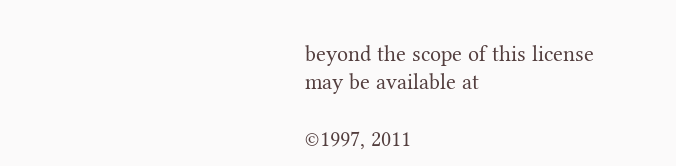beyond the scope of this license may be available at

©1997, 2011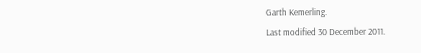Garth Kemerling.
Last modified 30 December 2011.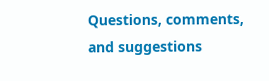Questions, comments, and suggestions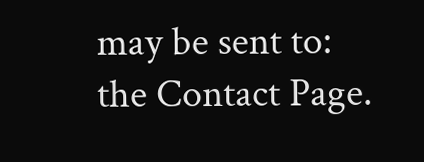may be sent to: the Contact Page.